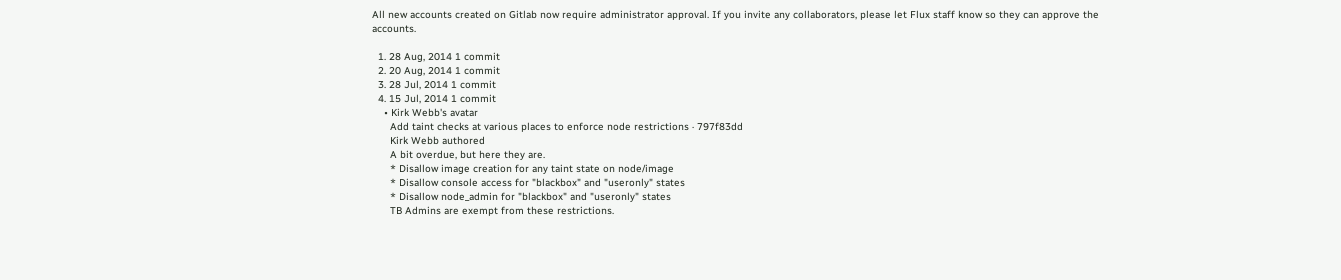All new accounts created on Gitlab now require administrator approval. If you invite any collaborators, please let Flux staff know so they can approve the accounts.

  1. 28 Aug, 2014 1 commit
  2. 20 Aug, 2014 1 commit
  3. 28 Jul, 2014 1 commit
  4. 15 Jul, 2014 1 commit
    • Kirk Webb's avatar
      Add taint checks at various places to enforce node restrictions · 797f83dd
      Kirk Webb authored
      A bit overdue, but here they are.
      * Disallow image creation for any taint state on node/image
      * Disallow console access for "blackbox" and "useronly" states
      * Disallow node_admin for "blackbox" and "useronly" states
      TB Admins are exempt from these restrictions.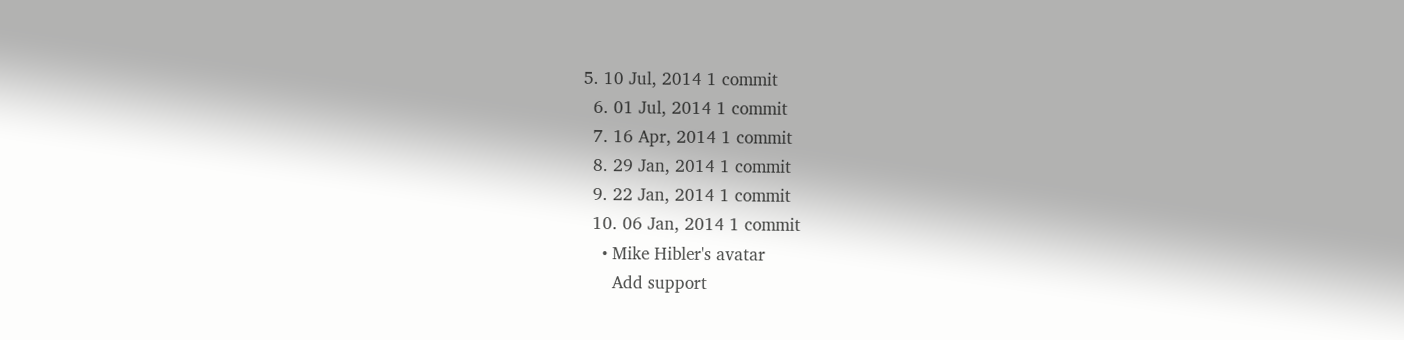5. 10 Jul, 2014 1 commit
  6. 01 Jul, 2014 1 commit
  7. 16 Apr, 2014 1 commit
  8. 29 Jan, 2014 1 commit
  9. 22 Jan, 2014 1 commit
  10. 06 Jan, 2014 1 commit
    • Mike Hibler's avatar
      Add support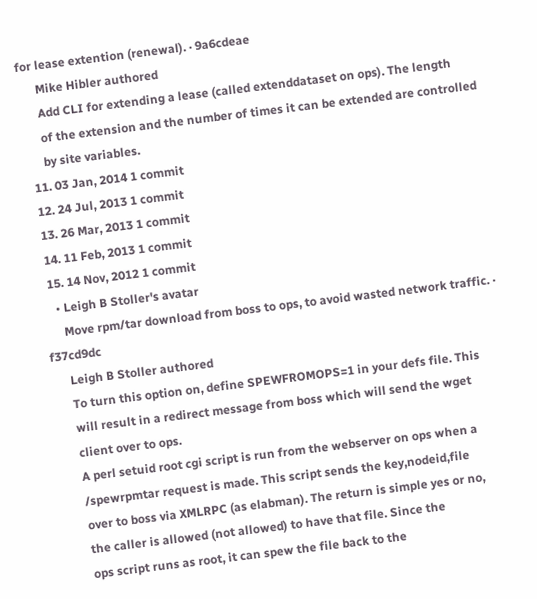for lease extention (renewal). · 9a6cdeae
      Mike Hibler authored
      Add CLI for extending a lease (called extenddataset on ops). The length
      of the extension and the number of times it can be extended are controlled
      by site variables.
  11. 03 Jan, 2014 1 commit
  12. 24 Jul, 2013 1 commit
  13. 26 Mar, 2013 1 commit
  14. 11 Feb, 2013 1 commit
  15. 14 Nov, 2012 1 commit
    • Leigh B Stoller's avatar
      Move rpm/tar download from boss to ops, to avoid wasted network traffic. · f37cd9dc
      Leigh B Stoller authored
      To turn this option on, define SPEWFROMOPS=1 in your defs file. This
      will result in a redirect message from boss which will send the wget
      client over to ops.
      A perl setuid root cgi script is run from the webserver on ops when a
      /spewrpmtar request is made. This script sends the key,nodeid,file
      over to boss via XMLRPC (as elabman). The return is simple yes or no,
      the caller is allowed (not allowed) to have that file. Since the
      ops script runs as root, it can spew the file back to the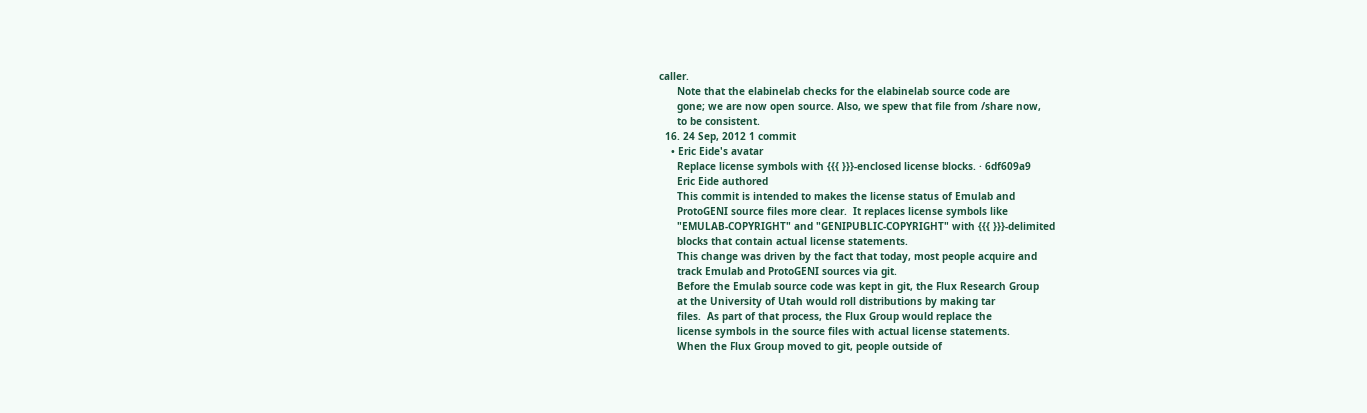caller.
      Note that the elabinelab checks for the elabinelab source code are
      gone; we are now open source. Also, we spew that file from /share now,
      to be consistent.
  16. 24 Sep, 2012 1 commit
    • Eric Eide's avatar
      Replace license symbols with {{{ }}}-enclosed license blocks. · 6df609a9
      Eric Eide authored
      This commit is intended to makes the license status of Emulab and
      ProtoGENI source files more clear.  It replaces license symbols like
      "EMULAB-COPYRIGHT" and "GENIPUBLIC-COPYRIGHT" with {{{ }}}-delimited
      blocks that contain actual license statements.
      This change was driven by the fact that today, most people acquire and
      track Emulab and ProtoGENI sources via git.
      Before the Emulab source code was kept in git, the Flux Research Group
      at the University of Utah would roll distributions by making tar
      files.  As part of that process, the Flux Group would replace the
      license symbols in the source files with actual license statements.
      When the Flux Group moved to git, people outside of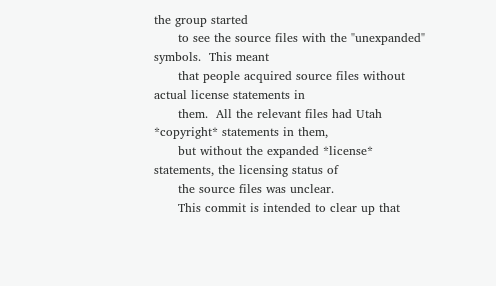the group started
      to see the source files with the "unexpanded" symbols.  This meant
      that people acquired source files without actual license statements in
      them.  All the relevant files had Utah *copyright* statements in them,
      but without the expanded *license* statements, the licensing status of
      the source files was unclear.
      This commit is intended to clear up that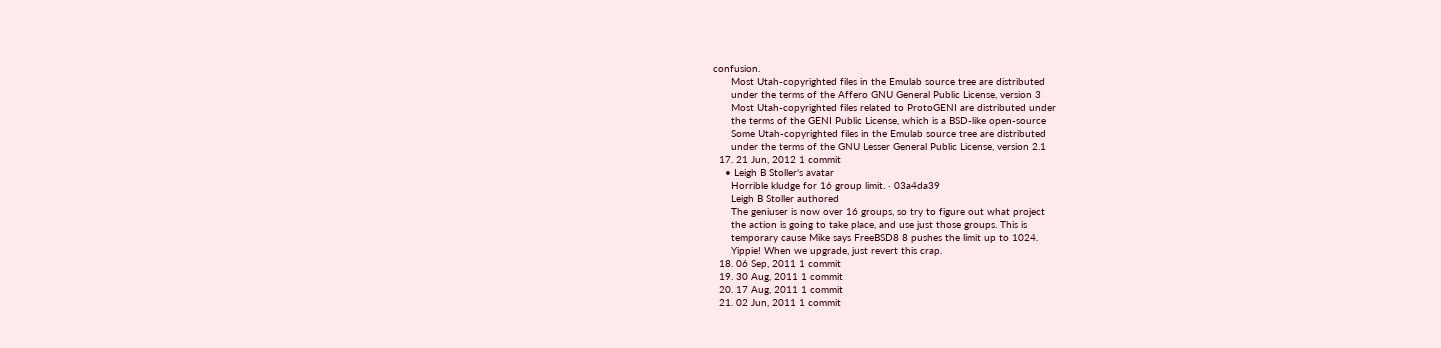confusion.
      Most Utah-copyrighted files in the Emulab source tree are distributed
      under the terms of the Affero GNU General Public License, version 3
      Most Utah-copyrighted files related to ProtoGENI are distributed under
      the terms of the GENI Public License, which is a BSD-like open-source
      Some Utah-copyrighted files in the Emulab source tree are distributed
      under the terms of the GNU Lesser General Public License, version 2.1
  17. 21 Jun, 2012 1 commit
    • Leigh B Stoller's avatar
      Horrible kludge for 16 group limit. · 03a4da39
      Leigh B Stoller authored
      The geniuser is now over 16 groups, so try to figure out what project
      the action is going to take place, and use just those groups. This is
      temporary cause Mike says FreeBSD8 8 pushes the limit up to 1024.
      Yippie! When we upgrade, just revert this crap.
  18. 06 Sep, 2011 1 commit
  19. 30 Aug, 2011 1 commit
  20. 17 Aug, 2011 1 commit
  21. 02 Jun, 2011 1 commit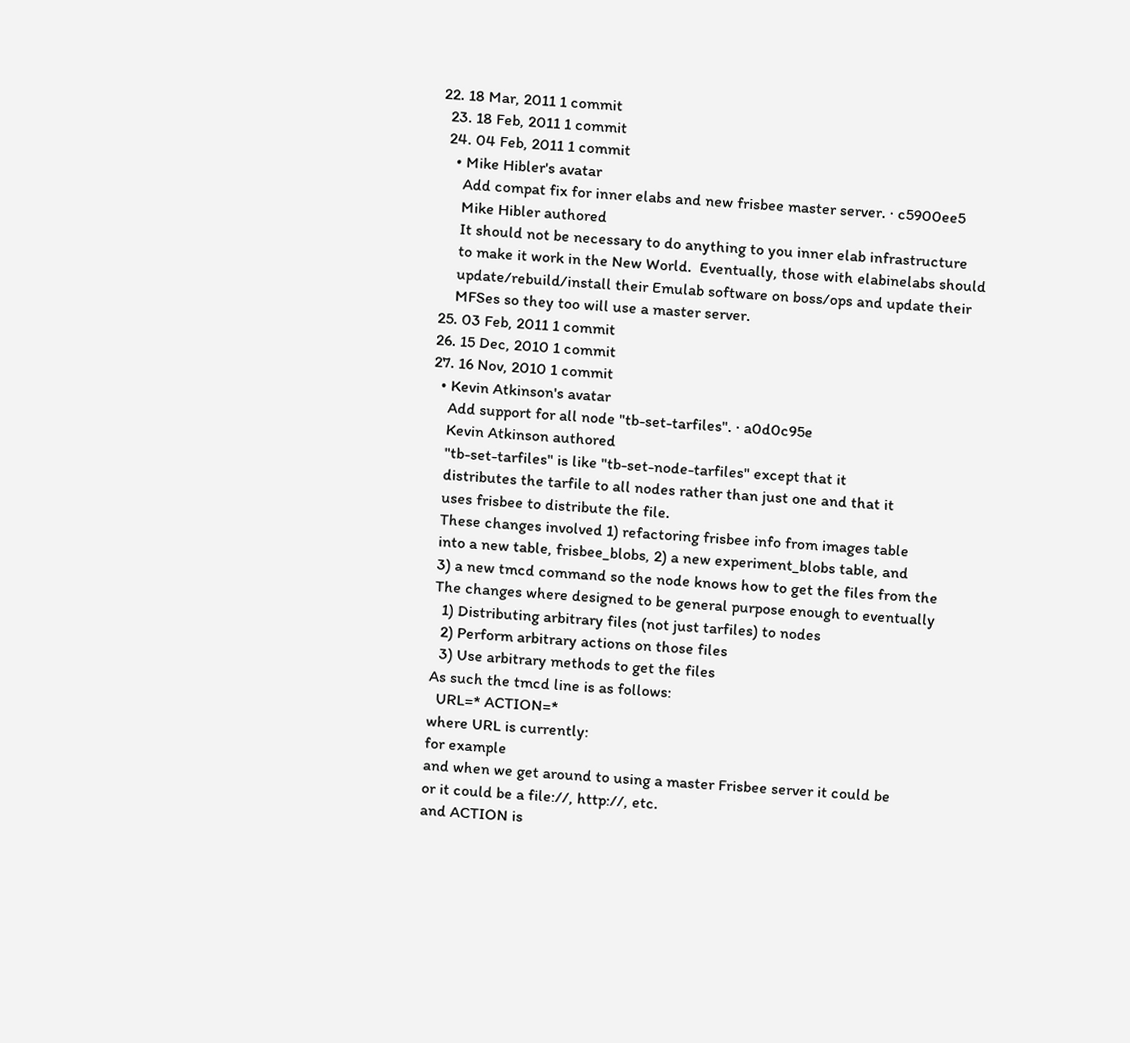22. 18 Mar, 2011 1 commit
  23. 18 Feb, 2011 1 commit
  24. 04 Feb, 2011 1 commit
    • Mike Hibler's avatar
      Add compat fix for inner elabs and new frisbee master server. · c5900ee5
      Mike Hibler authored
      It should not be necessary to do anything to you inner elab infrastructure
      to make it work in the New World.  Eventually, those with elabinelabs should
      update/rebuild/install their Emulab software on boss/ops and update their
      MFSes so they too will use a master server.
  25. 03 Feb, 2011 1 commit
  26. 15 Dec, 2010 1 commit
  27. 16 Nov, 2010 1 commit
    • Kevin Atkinson's avatar
      Add support for all node "tb-set-tarfiles". · a0d0c95e
      Kevin Atkinson authored
      "tb-set-tarfiles" is like "tb-set-node-tarfiles" except that it
      distributes the tarfile to all nodes rather than just one and that it
      uses frisbee to distribute the file.
      These changes involved 1) refactoring frisbee info from images table
      into a new table, frisbee_blobs, 2) a new experiment_blobs table, and
      3) a new tmcd command so the node knows how to get the files from the
      The changes where designed to be general purpose enough to eventually
        1) Distributing arbitrary files (not just tarfiles) to nodes
        2) Perform arbitrary actions on those files
        3) Use arbitrary methods to get the files
      As such the tmcd line is as follows:
        URL=* ACTION=*
      where URL is currently:
      for example
      and when we get around to using a master Frisbee server it could be
      or it could be a file://, http://, etc.
      and ACTION is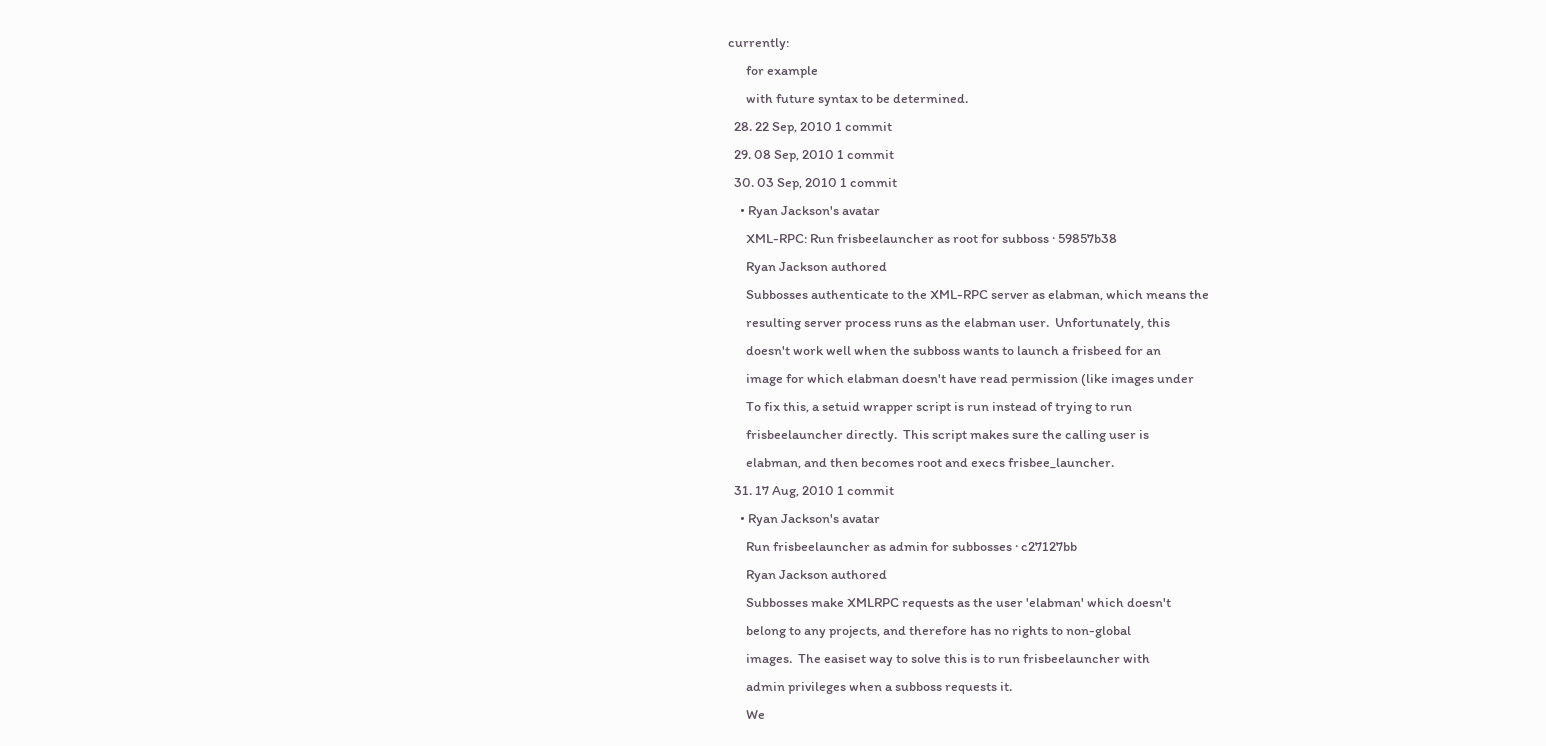currently:
      for example
      with future syntax to be determined.
  28. 22 Sep, 2010 1 commit
  29. 08 Sep, 2010 1 commit
  30. 03 Sep, 2010 1 commit
    • Ryan Jackson's avatar
      XML-RPC: Run frisbeelauncher as root for subboss · 59857b38
      Ryan Jackson authored
      Subbosses authenticate to the XML-RPC server as elabman, which means the
      resulting server process runs as the elabman user.  Unfortunately, this
      doesn't work well when the subboss wants to launch a frisbeed for an
      image for which elabman doesn't have read permission (like images under
      To fix this, a setuid wrapper script is run instead of trying to run
      frisbeelauncher directly.  This script makes sure the calling user is
      elabman, and then becomes root and execs frisbee_launcher.
  31. 17 Aug, 2010 1 commit
    • Ryan Jackson's avatar
      Run frisbeelauncher as admin for subbosses · c27127bb
      Ryan Jackson authored
      Subbosses make XMLRPC requests as the user 'elabman' which doesn't
      belong to any projects, and therefore has no rights to non-global
      images.  The easiset way to solve this is to run frisbeelauncher with
      admin privileges when a subboss requests it.
      We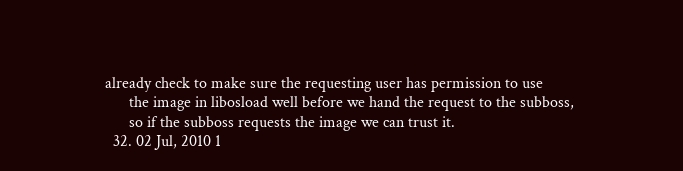already check to make sure the requesting user has permission to use
      the image in libosload well before we hand the request to the subboss,
      so if the subboss requests the image we can trust it.
  32. 02 Jul, 2010 1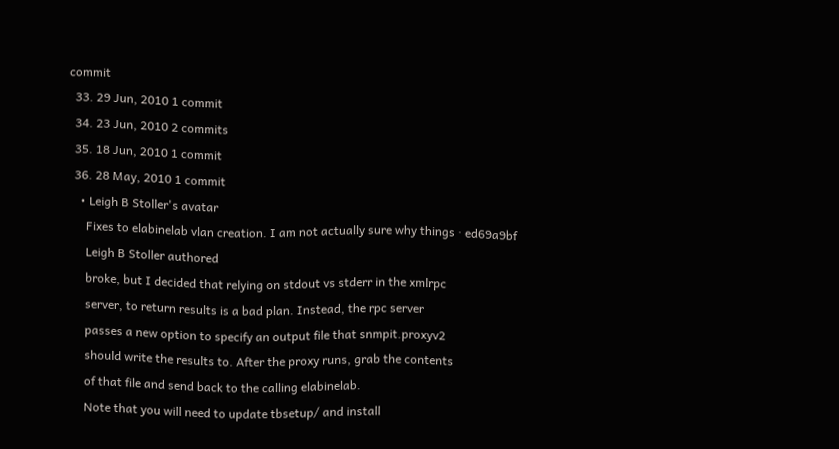commit
  33. 29 Jun, 2010 1 commit
  34. 23 Jun, 2010 2 commits
  35. 18 Jun, 2010 1 commit
  36. 28 May, 2010 1 commit
    • Leigh B Stoller's avatar
      Fixes to elabinelab vlan creation. I am not actually sure why things · ed69a9bf
      Leigh B Stoller authored
      broke, but I decided that relying on stdout vs stderr in the xmlrpc
      server, to return results is a bad plan. Instead, the rpc server
      passes a new option to specify an output file that snmpit.proxyv2
      should write the results to. After the proxy runs, grab the contents
      of that file and send back to the calling elabinelab.
      Note that you will need to update tbsetup/ and install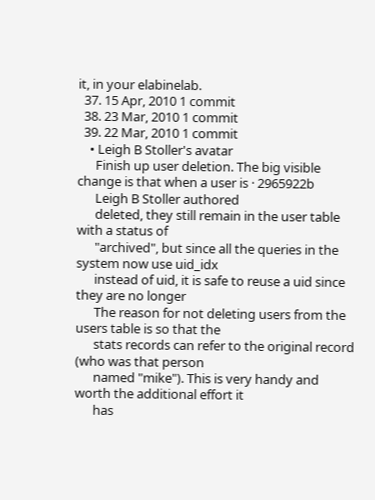it, in your elabinelab.
  37. 15 Apr, 2010 1 commit
  38. 23 Mar, 2010 1 commit
  39. 22 Mar, 2010 1 commit
    • Leigh B Stoller's avatar
      Finish up user deletion. The big visible change is that when a user is · 2965922b
      Leigh B Stoller authored
      deleted, they still remain in the user table with a status of
      "archived", but since all the queries in the system now use uid_idx
      instead of uid, it is safe to reuse a uid since they are no longer
      The reason for not deleting users from the users table is so that the
      stats records can refer to the original record (who was that person
      named "mike"). This is very handy and worth the additional effort it
      has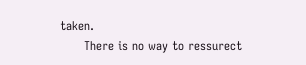taken.
      There is no way to ressurect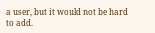a user, but it would not be hard to add.